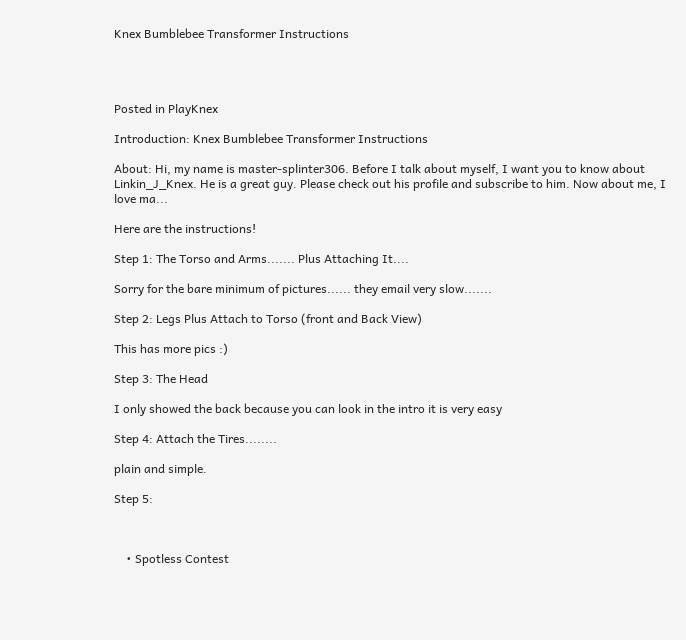Knex Bumblebee Transformer Instructions




Posted in PlayKnex

Introduction: Knex Bumblebee Transformer Instructions

About: Hi, my name is master-splinter306. Before I talk about myself, I want you to know about Linkin_J_Knex. He is a great guy. Please check out his profile and subscribe to him. Now about me, I love ma...

Here are the instructions!

Step 1: The Torso and Arms....... Plus Attaching It....

Sorry for the bare minimum of pictures...... they email very slow.......

Step 2: Legs Plus Attach to Torso (front and Back View)

This has more pics :)

Step 3: The Head

I only showed the back because you can look in the intro it is very easy

Step 4: Attach the Tires........

plain and simple.

Step 5:



    • Spotless Contest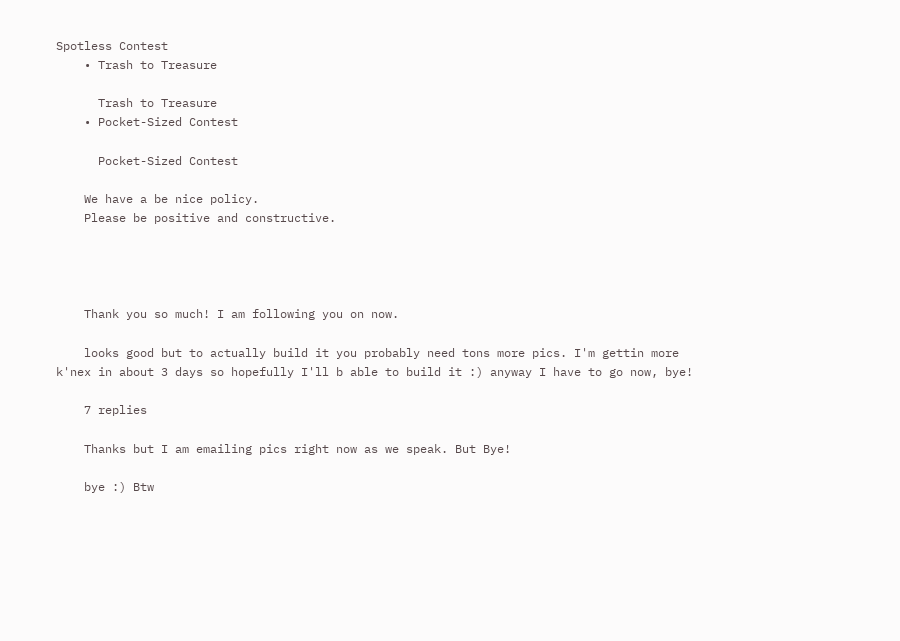Spotless Contest
    • Trash to Treasure

      Trash to Treasure
    • Pocket-Sized Contest

      Pocket-Sized Contest

    We have a be nice policy.
    Please be positive and constructive.




    Thank you so much! I am following you on now.

    looks good but to actually build it you probably need tons more pics. I'm gettin more k'nex in about 3 days so hopefully I'll b able to build it :) anyway I have to go now, bye!

    7 replies

    Thanks but I am emailing pics right now as we speak. But Bye!

    bye :) Btw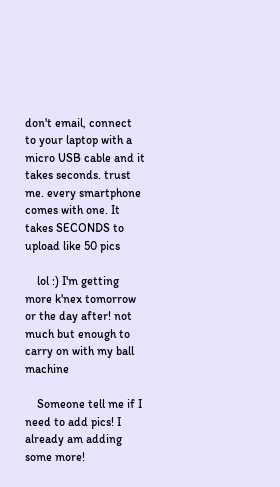don't email, connect to your laptop with a micro USB cable and it takes seconds. trust me. every smartphone comes with one. It takes SECONDS to upload like 50 pics

    lol :) I'm getting more k'nex tomorrow or the day after! not much but enough to carry on with my ball machine

    Someone tell me if I need to add pics! I already am adding some more!